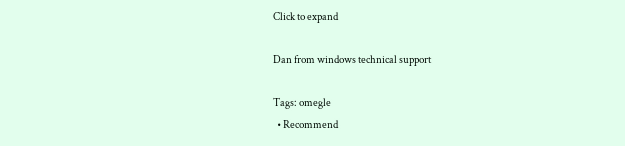Click to expand

Dan from windows technical support

Tags: omegle
  • Recommend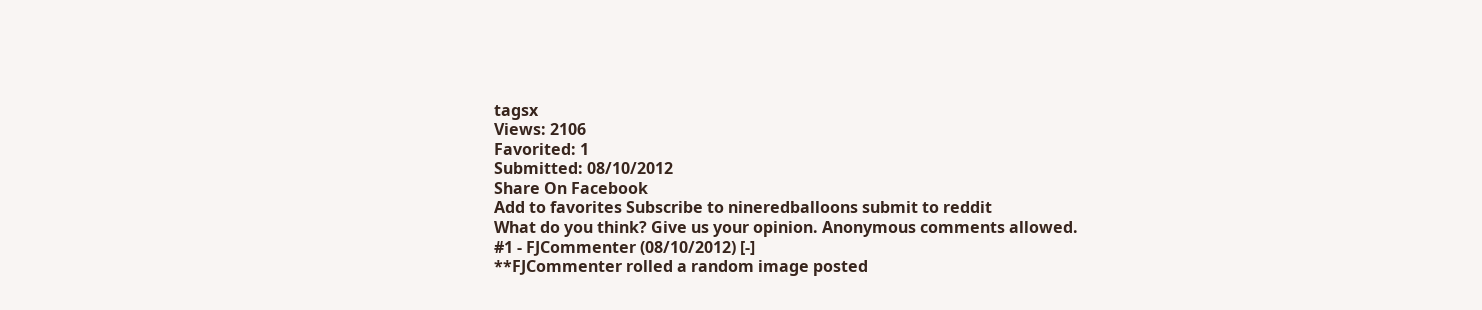tagsx
Views: 2106
Favorited: 1
Submitted: 08/10/2012
Share On Facebook
Add to favorites Subscribe to nineredballoons submit to reddit
What do you think? Give us your opinion. Anonymous comments allowed.
#1 - FJCommenter (08/10/2012) [-]
**FJCommenter rolled a random image posted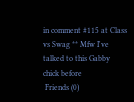in comment #115 at Class vs Swag ** Mfw I've talked to this Gabby chick before
 Friends (0)